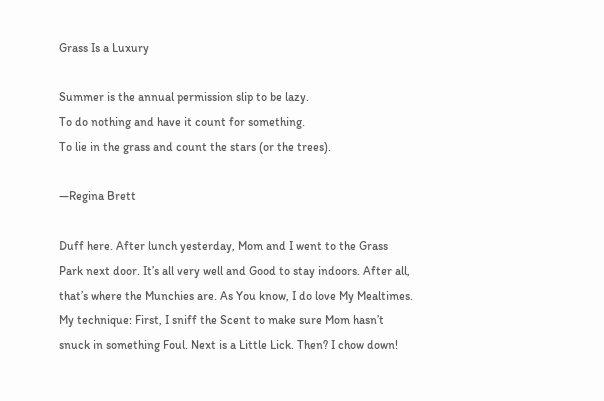Grass Is a Luxury

Summer is the annual permission slip to be lazy.
To do nothing and have it count for something.
To lie in the grass and count the stars (or the trees).

—Regina Brett

Duff here. After lunch yesterday, Mom and I went to the Grass Park next door. It’s all very well and Good to stay indoors. After all, that’s where the Munchies are. As You know, I do love My Mealtimes. My technique: First, I sniff the Scent to make sure Mom hasn’t snuck in something Foul. Next is a Little Lick. Then? I chow down!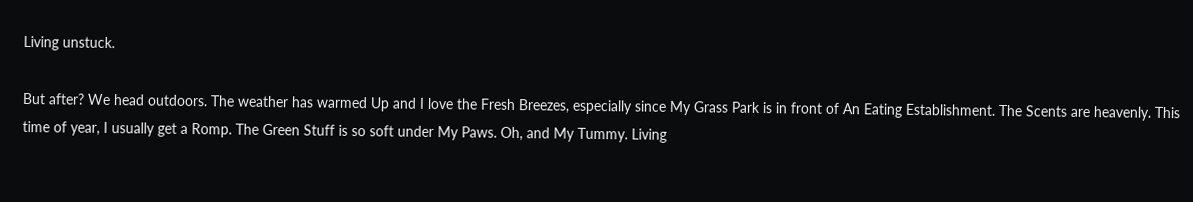Living unstuck.

But after? We head outdoors. The weather has warmed Up and I love the Fresh Breezes, especially since My Grass Park is in front of An Eating Establishment. The Scents are heavenly. This time of year, I usually get a Romp. The Green Stuff is so soft under My Paws. Oh, and My Tummy. Living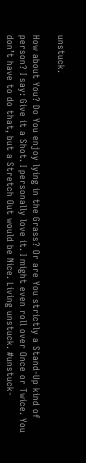unstuck.

How about You? Do You enjoy lying in the Grass? Or are You strictly a Stand-Up kind of person? I say: Give it a Shot. I personally love it. I might even roll over Once or Twice. You don’t have to do that, but a Stretch Out would be Nice. Living unstuck. #unstuck-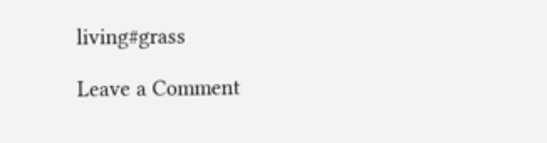living#grass

Leave a Comment